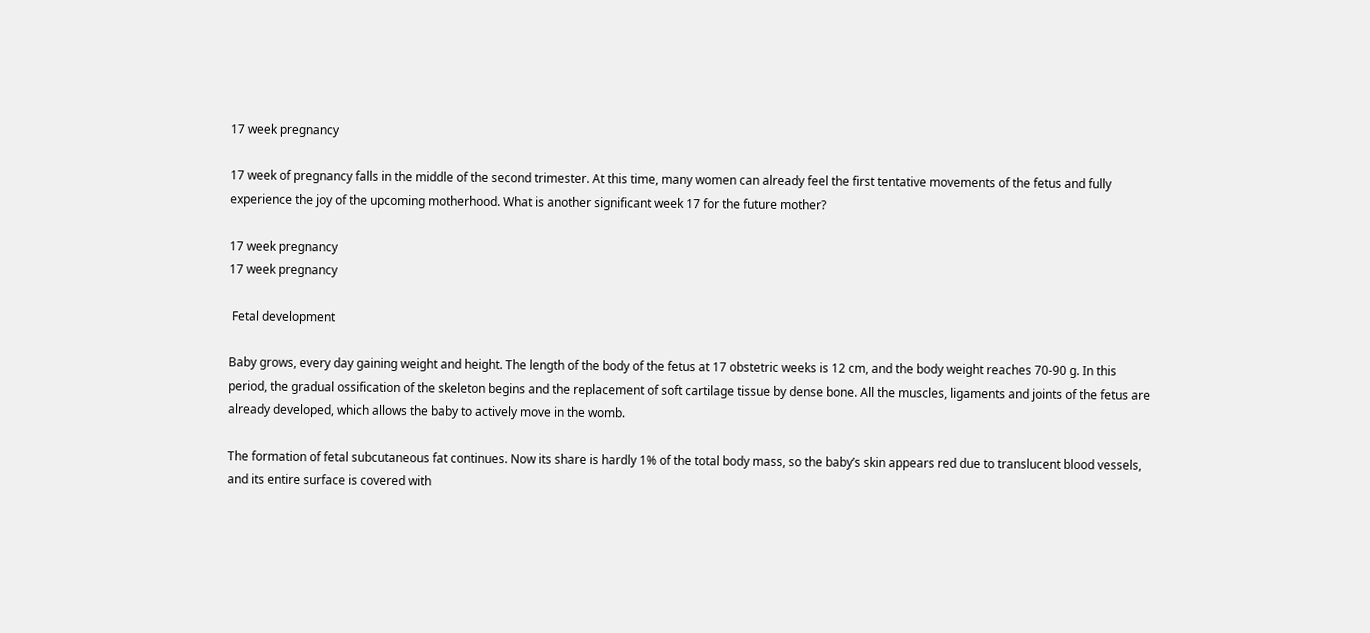17 week pregnancy

17 week of pregnancy falls in the middle of the second trimester. At this time, many women can already feel the first tentative movements of the fetus and fully experience the joy of the upcoming motherhood. What is another significant week 17 for the future mother?

17 week pregnancy
17 week pregnancy

 Fetal development

Baby grows, every day gaining weight and height. The length of the body of the fetus at 17 obstetric weeks is 12 cm, and the body weight reaches 70-90 g. In this period, the gradual ossification of the skeleton begins and the replacement of soft cartilage tissue by dense bone. All the muscles, ligaments and joints of the fetus are already developed, which allows the baby to actively move in the womb.

The formation of fetal subcutaneous fat continues. Now its share is hardly 1% of the total body mass, so the baby’s skin appears red due to translucent blood vessels, and its entire surface is covered with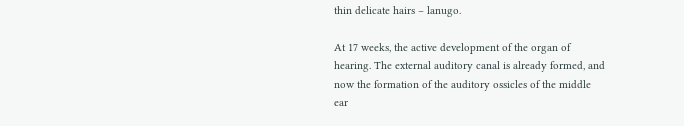thin delicate hairs – lanugo.

At 17 weeks, the active development of the organ of hearing. The external auditory canal is already formed, and now the formation of the auditory ossicles of the middle ear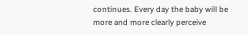continues. Every day the baby will be more and more clearly perceive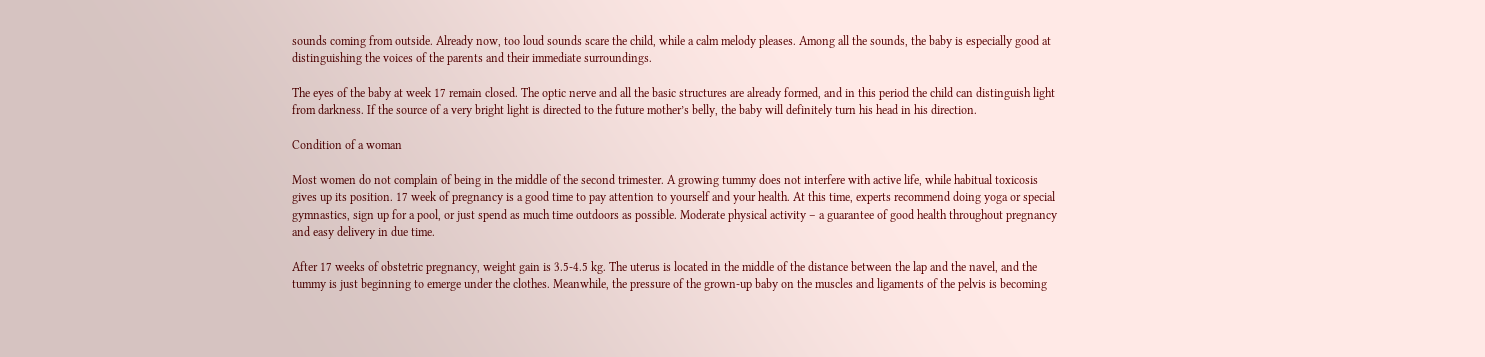sounds coming from outside. Already now, too loud sounds scare the child, while a calm melody pleases. Among all the sounds, the baby is especially good at distinguishing the voices of the parents and their immediate surroundings.

The eyes of the baby at week 17 remain closed. The optic nerve and all the basic structures are already formed, and in this period the child can distinguish light from darkness. If the source of a very bright light is directed to the future mother’s belly, the baby will definitely turn his head in his direction.

Condition of a woman

Most women do not complain of being in the middle of the second trimester. A growing tummy does not interfere with active life, while habitual toxicosis gives up its position. 17 week of pregnancy is a good time to pay attention to yourself and your health. At this time, experts recommend doing yoga or special gymnastics, sign up for a pool, or just spend as much time outdoors as possible. Moderate physical activity – a guarantee of good health throughout pregnancy and easy delivery in due time.

After 17 weeks of obstetric pregnancy, weight gain is 3.5-4.5 kg. The uterus is located in the middle of the distance between the lap and the navel, and the tummy is just beginning to emerge under the clothes. Meanwhile, the pressure of the grown-up baby on the muscles and ligaments of the pelvis is becoming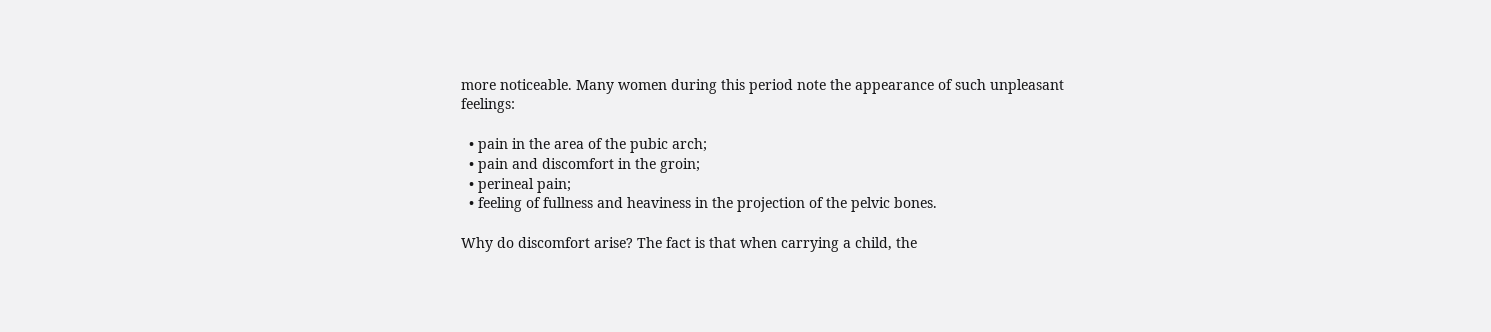more noticeable. Many women during this period note the appearance of such unpleasant feelings:

  • pain in the area of the pubic arch;
  • pain and discomfort in the groin;
  • perineal pain;
  • feeling of fullness and heaviness in the projection of the pelvic bones.

Why do discomfort arise? The fact is that when carrying a child, the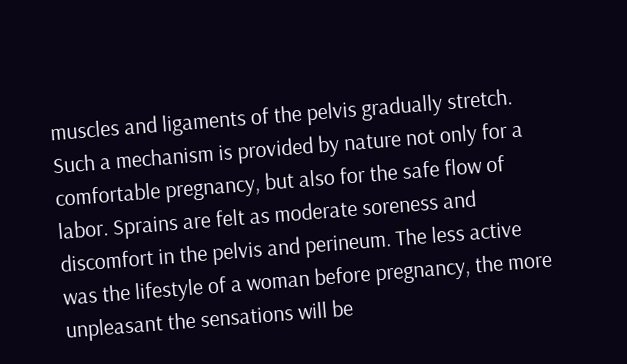muscles and ligaments of the pelvis gradually stretch. Such a mechanism is provided by nature not only for a comfortable pregnancy, but also for the safe flow of labor. Sprains are felt as moderate soreness and discomfort in the pelvis and perineum. The less active was the lifestyle of a woman before pregnancy, the more unpleasant the sensations will be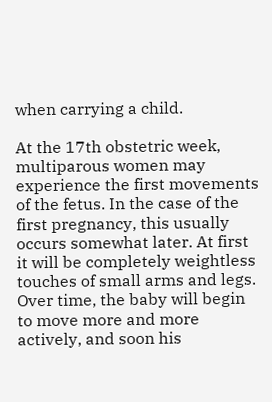when carrying a child.

At the 17th obstetric week, multiparous women may experience the first movements of the fetus. In the case of the first pregnancy, this usually occurs somewhat later. At first it will be completely weightless touches of small arms and legs. Over time, the baby will begin to move more and more actively, and soon his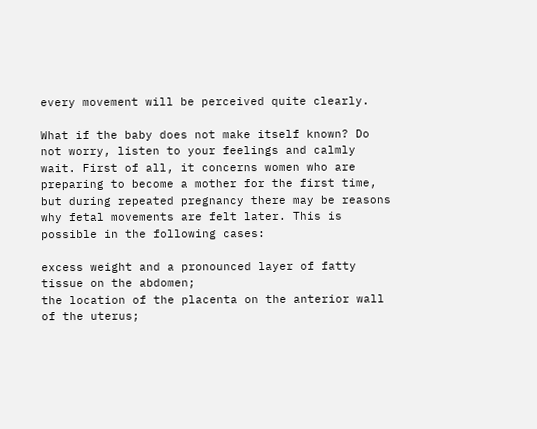every movement will be perceived quite clearly.

What if the baby does not make itself known? Do not worry, listen to your feelings and calmly wait. First of all, it concerns women who are preparing to become a mother for the first time, but during repeated pregnancy there may be reasons why fetal movements are felt later. This is possible in the following cases:

excess weight and a pronounced layer of fatty tissue on the abdomen;
the location of the placenta on the anterior wall of the uterus;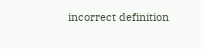incorrect definition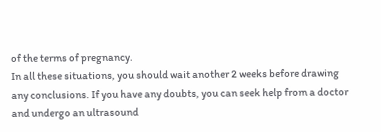of the terms of pregnancy.
In all these situations, you should wait another 2 weeks before drawing any conclusions. If you have any doubts, you can seek help from a doctor and undergo an ultrasound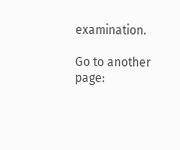examination.

Go to another page: